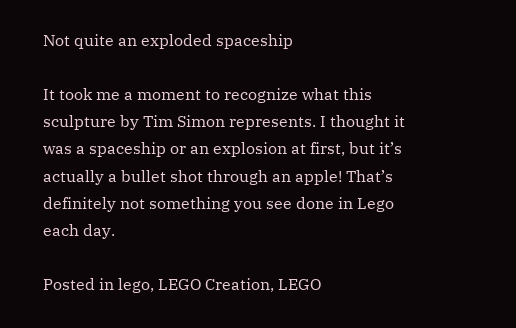Not quite an exploded spaceship

It took me a moment to recognize what this sculpture by Tim Simon represents. I thought it was a spaceship or an explosion at first, but it’s actually a bullet shot through an apple! That’s definitely not something you see done in Lego each day.

Posted in lego, LEGO Creation, LEGO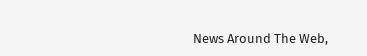News Around The Web,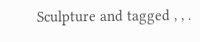Sculpture and tagged , , .